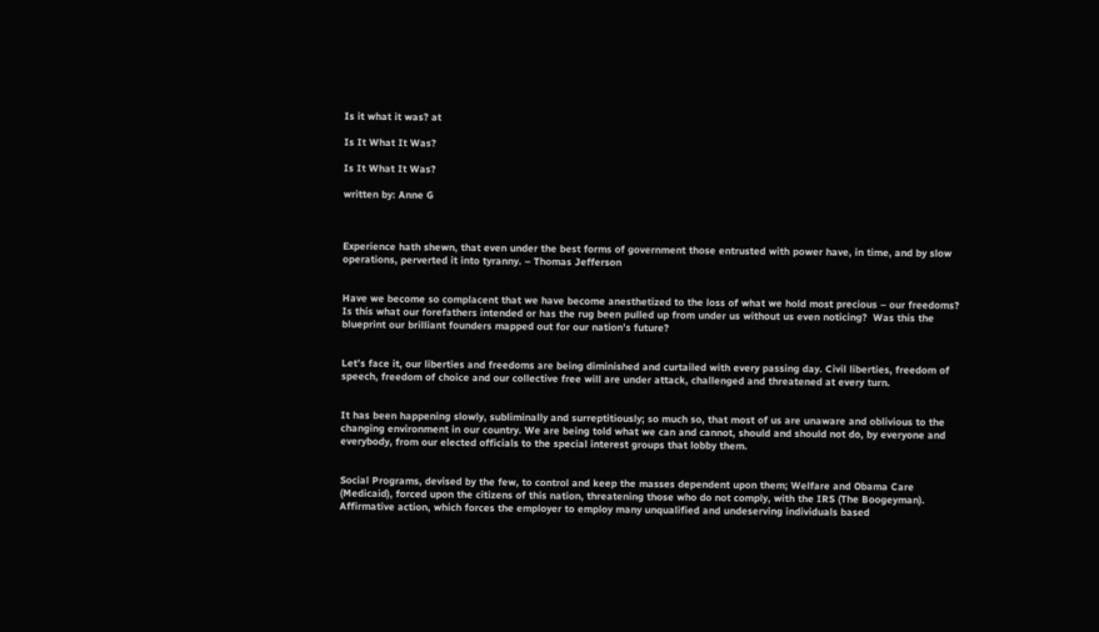Is it what it was? at

Is It What It Was?

Is It What It Was?

written by: Anne G



Experience hath shewn, that even under the best forms of government those entrusted with power have, in time, and by slow operations, perverted it into tyranny. – Thomas Jefferson


Have we become so complacent that we have become anesthetized to the loss of what we hold most precious – our freedoms? Is this what our forefathers intended or has the rug been pulled up from under us without us even noticing?  Was this the blueprint our brilliant founders mapped out for our nation’s future?


Let’s face it, our liberties and freedoms are being diminished and curtailed with every passing day. Civil liberties, freedom of speech, freedom of choice and our collective free will are under attack, challenged and threatened at every turn.


It has been happening slowly, subliminally and surreptitiously; so much so, that most of us are unaware and oblivious to the changing environment in our country. We are being told what we can and cannot, should and should not do, by everyone and everybody, from our elected officials to the special interest groups that lobby them.


Social Programs, devised by the few, to control and keep the masses dependent upon them; Welfare and Obama Care (Medicaid), forced upon the citizens of this nation, threatening those who do not comply, with the IRS (The Boogeyman). Affirmative action, which forces the employer to employ many unqualified and undeserving individuals based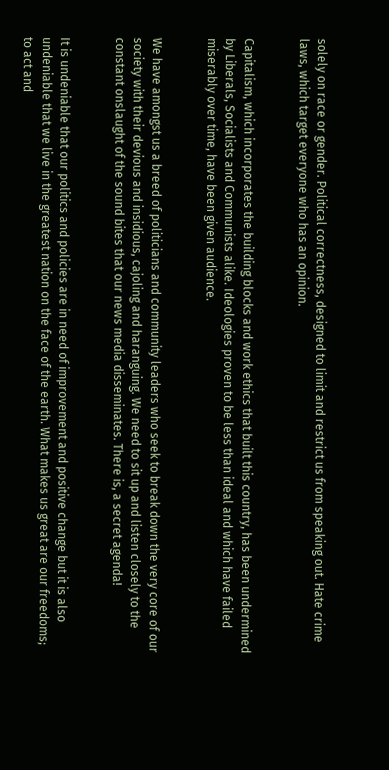solely on race or gender. Political correctness, designed to limit and restrict us from speaking out. Hate crime laws, which target everyone who has an opinion.


Capitalism, which incorporates the building blocks and work ethics that built this country, has been undermined by Liberals, Socialists and Communists alike. Ideologies proven to be less than ideal and which have failed miserably over time, have been given audience.


We have amongst us a breed of politicians and community leaders who seek to break down the very core of our society with their devious and insidious, cajoling and haranguing. We need to sit up and listen closely to the constant onslaught of the sound bites that our news media disseminates. There is, a secret agenda!


It is undeniable that our politics and policies are in need of improvement and positive change but it is also undeniable that we live in the greatest nation on the face of the earth. What makes us great are our freedoms; to act and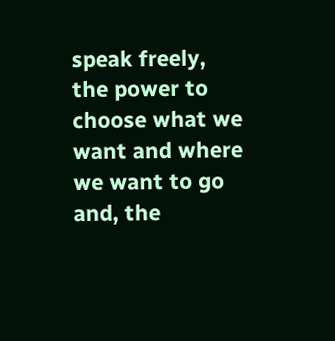speak freely, the power to choose what we want and where we want to go and, the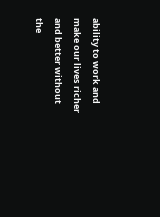ability to work and make our lives richer and better without the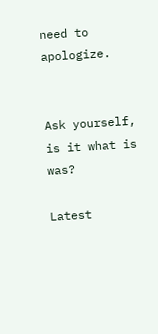need to apologize.


Ask yourself, is it what is was?

Latest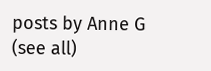posts by Anne G (see all)